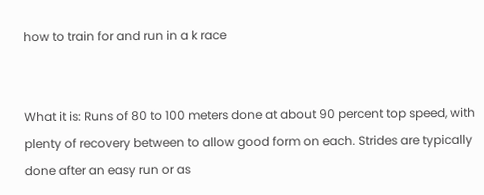how to train for and run in a k race


What it is: Runs of 80 to 100 meters done at about 90 percent top speed, with plenty of recovery between to allow good form on each. Strides are typically done after an easy run or as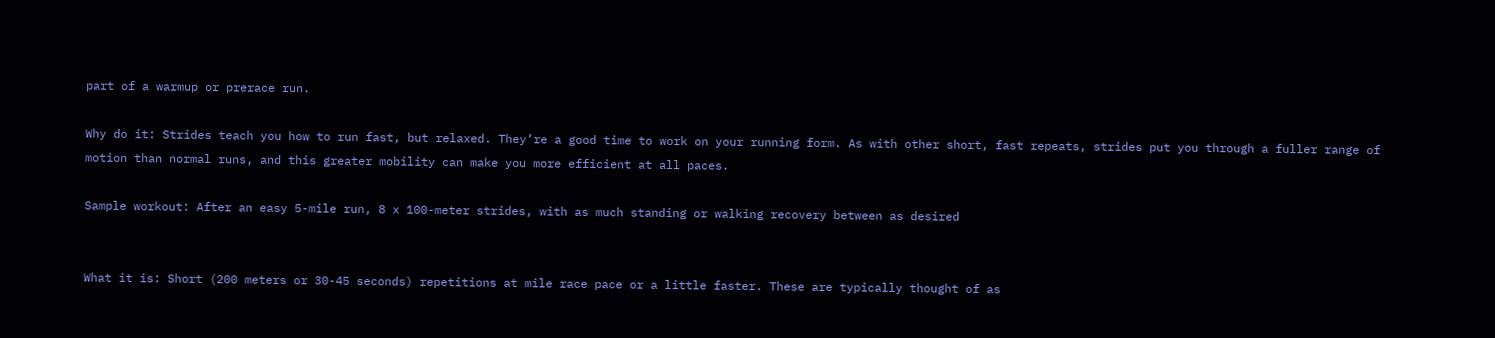part of a warmup or prerace run.

Why do it: Strides teach you how to run fast, but relaxed. They’re a good time to work on your running form. As with other short, fast repeats, strides put you through a fuller range of motion than normal runs, and this greater mobility can make you more efficient at all paces.

Sample workout: After an easy 5-mile run, 8 x 100-meter strides, with as much standing or walking recovery between as desired


What it is: Short (200 meters or 30-45 seconds) repetitions at mile race pace or a little faster. These are typically thought of as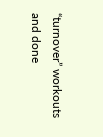“turnover” workouts and done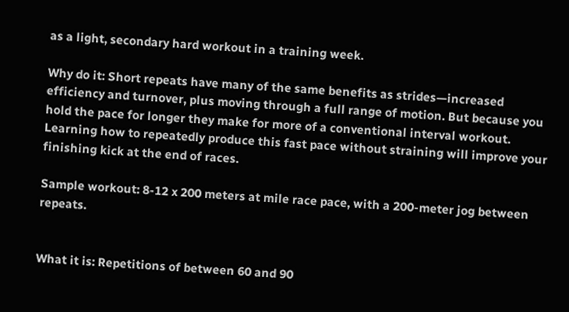as a light, secondary hard workout in a training week.

Why do it: Short repeats have many of the same benefits as strides—increased efficiency and turnover, plus moving through a full range of motion. But because you hold the pace for longer they make for more of a conventional interval workout. Learning how to repeatedly produce this fast pace without straining will improve your finishing kick at the end of races.

Sample workout: 8-12 x 200 meters at mile race pace, with a 200-meter jog between repeats.


What it is: Repetitions of between 60 and 90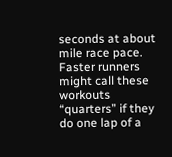seconds at about mile race pace. Faster runners might call these workouts “quarters” if they do one lap of a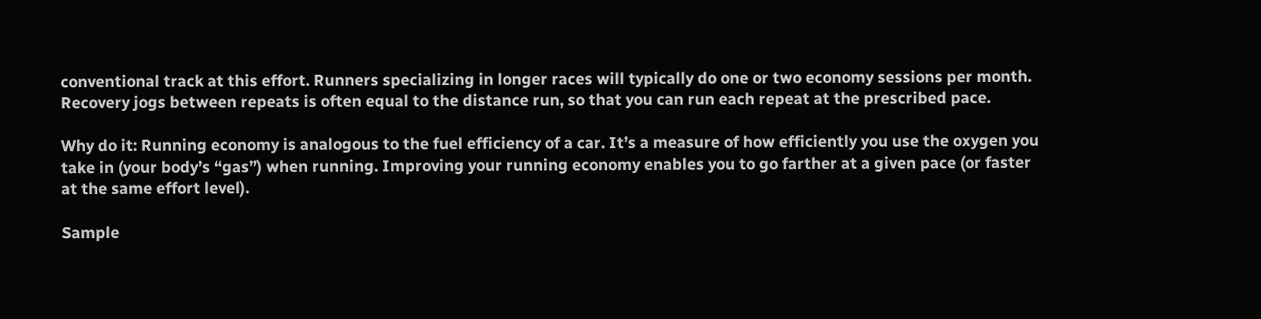conventional track at this effort. Runners specializing in longer races will typically do one or two economy sessions per month. Recovery jogs between repeats is often equal to the distance run, so that you can run each repeat at the prescribed pace.

Why do it: Running economy is analogous to the fuel efficiency of a car. It’s a measure of how efficiently you use the oxygen you take in (your body’s “gas”) when running. Improving your running economy enables you to go farther at a given pace (or faster at the same effort level).

Sample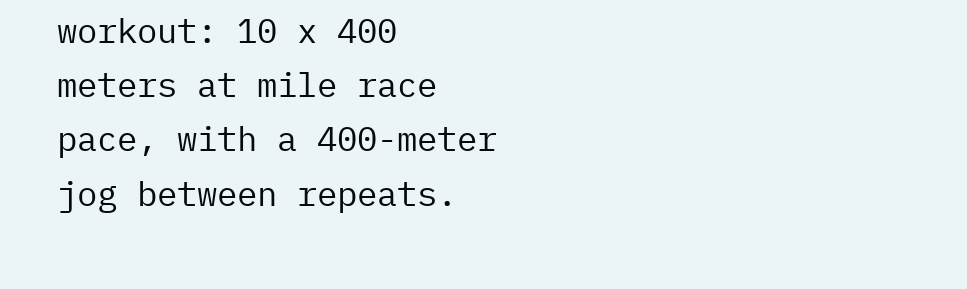workout: 10 x 400 meters at mile race pace, with a 400-meter jog between repeats.